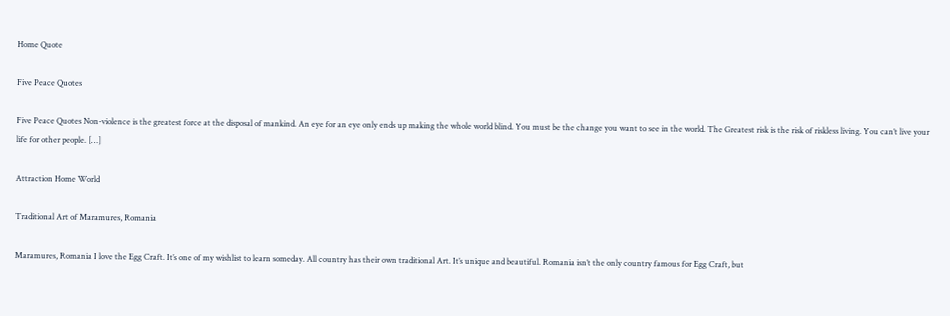Home Quote

Five Peace Quotes

Five Peace Quotes Non-violence is the greatest force at the disposal of mankind. An eye for an eye only ends up making the whole world blind. You must be the change you want to see in the world. The Greatest risk is the risk of riskless living. You can’t live your life for other people. […]

Attraction Home World

Traditional Art of Maramures, Romania

Maramures, Romania I love the Egg Craft. It’s one of my wishlist to learn someday. All country has their own traditional Art. It’s unique and beautiful. Romania isn’t the only country famous for Egg Craft, but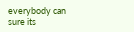everybody can sure its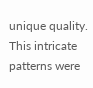unique quality. This intricate patterns were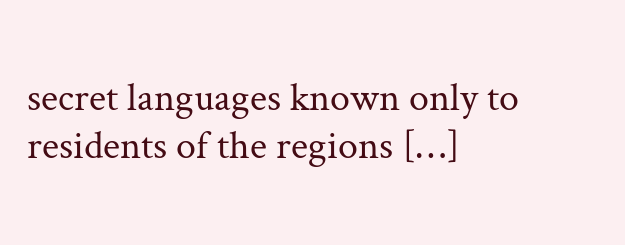secret languages known only to residents of the regions […]